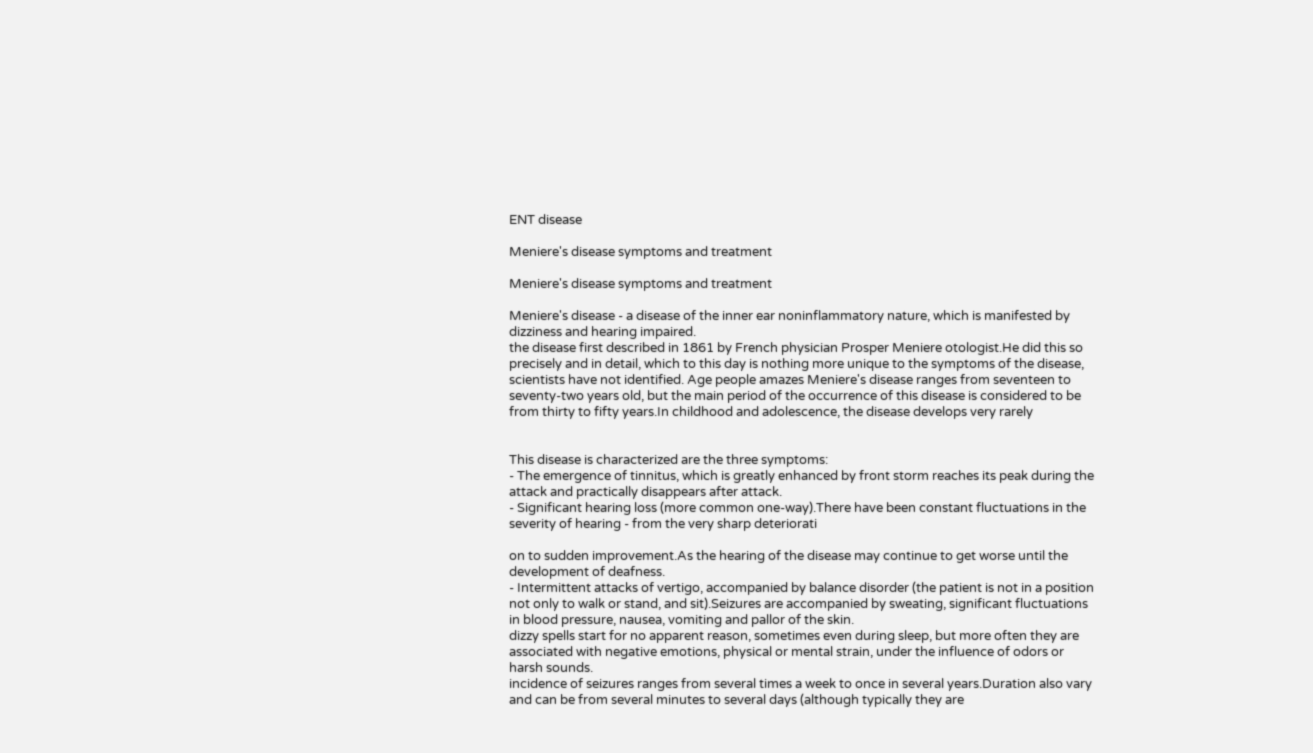ENT disease

Meniere's disease symptoms and treatment

Meniere's disease symptoms and treatment

Meniere's disease - a disease of the inner ear noninflammatory nature, which is manifested by dizziness and hearing impaired.
the disease first described in 1861 by French physician Prosper Meniere otologist.He did this so precisely and in detail, which to this day is nothing more unique to the symptoms of the disease, scientists have not identified. Age people amazes Meniere's disease ranges from seventeen to seventy-two years old, but the main period of the occurrence of this disease is considered to be from thirty to fifty years.In childhood and adolescence, the disease develops very rarely


This disease is characterized are the three symptoms:
- The emergence of tinnitus, which is greatly enhanced by front storm reaches its peak during the attack and practically disappears after attack.
- Significant hearing loss (more common one-way).There have been constant fluctuations in the severity of hearing - from the very sharp deteriorati

on to sudden improvement.As the hearing of the disease may continue to get worse until the development of deafness.
- Intermittent attacks of vertigo, accompanied by balance disorder (the patient is not in a position not only to walk or stand, and sit).Seizures are accompanied by sweating, significant fluctuations in blood pressure, nausea, vomiting and pallor of the skin.
dizzy spells start for no apparent reason, sometimes even during sleep, but more often they are associated with negative emotions, physical or mental strain, under the influence of odors or harsh sounds.
incidence of seizures ranges from several times a week to once in several years.Duration also vary and can be from several minutes to several days (although typically they are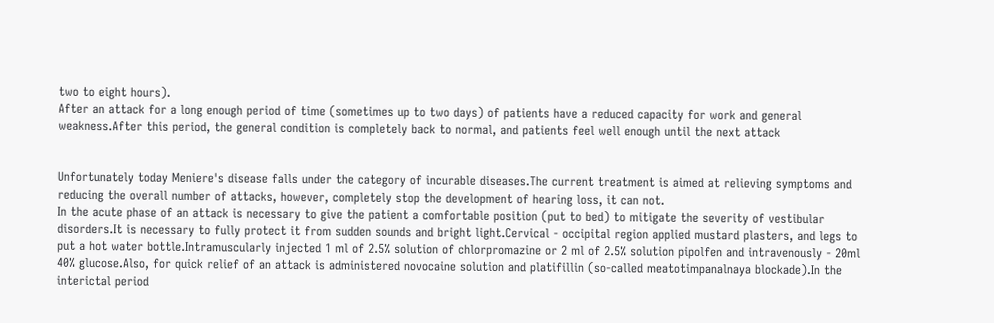two to eight hours).
After an attack for a long enough period of time (sometimes up to two days) of patients have a reduced capacity for work and general weakness.After this period, the general condition is completely back to normal, and patients feel well enough until the next attack


Unfortunately today Meniere's disease falls under the category of incurable diseases.The current treatment is aimed at relieving symptoms and reducing the overall number of attacks, however, completely stop the development of hearing loss, it can not.
In the acute phase of an attack is necessary to give the patient a comfortable position (put to bed) to mitigate the severity of vestibular disorders.It is necessary to fully protect it from sudden sounds and bright light.Cervical - occipital region applied mustard plasters, and legs to put a hot water bottle.Intramuscularly injected 1 ml of 2.5% solution of chlorpromazine or 2 ml of 2.5% solution pipolfen and intravenously - 20ml 40% glucose.Also, for quick relief of an attack is administered novocaine solution and platifillin (so-called meatotimpanalnaya blockade).In the interictal period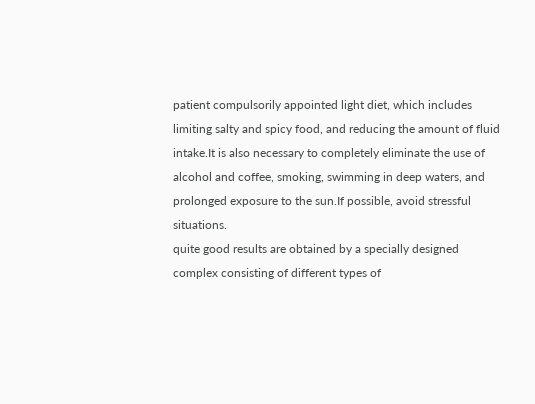patient compulsorily appointed light diet, which includes limiting salty and spicy food, and reducing the amount of fluid intake.It is also necessary to completely eliminate the use of alcohol and coffee, smoking, swimming in deep waters, and prolonged exposure to the sun.If possible, avoid stressful situations.
quite good results are obtained by a specially designed complex consisting of different types of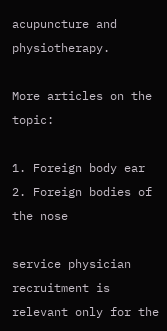acupuncture and physiotherapy.

More articles on the topic:

1. Foreign body ear 2. Foreign bodies of the nose

service physician recruitment is relevant only for the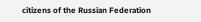citizens of the Russian Federation